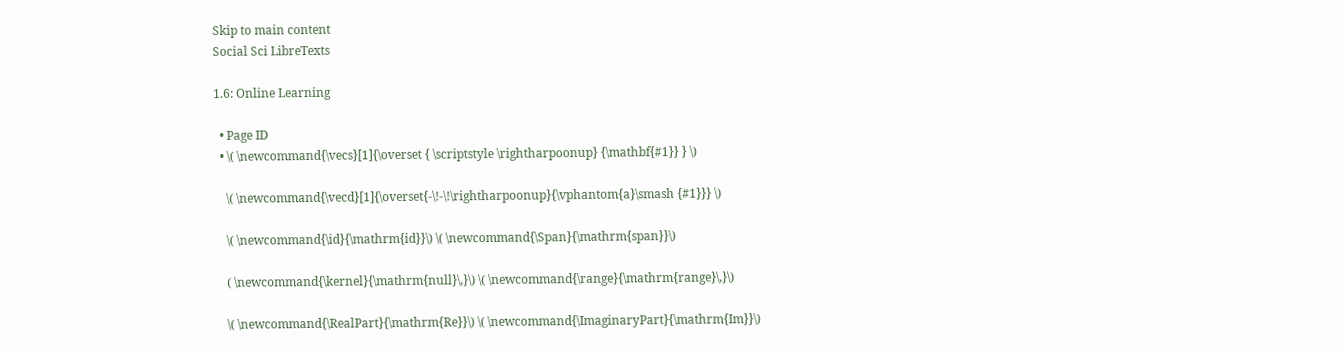Skip to main content
Social Sci LibreTexts

1.6: Online Learning

  • Page ID
  • \( \newcommand{\vecs}[1]{\overset { \scriptstyle \rightharpoonup} {\mathbf{#1}} } \)

    \( \newcommand{\vecd}[1]{\overset{-\!-\!\rightharpoonup}{\vphantom{a}\smash {#1}}} \)

    \( \newcommand{\id}{\mathrm{id}}\) \( \newcommand{\Span}{\mathrm{span}}\)

    ( \newcommand{\kernel}{\mathrm{null}\,}\) \( \newcommand{\range}{\mathrm{range}\,}\)

    \( \newcommand{\RealPart}{\mathrm{Re}}\) \( \newcommand{\ImaginaryPart}{\mathrm{Im}}\)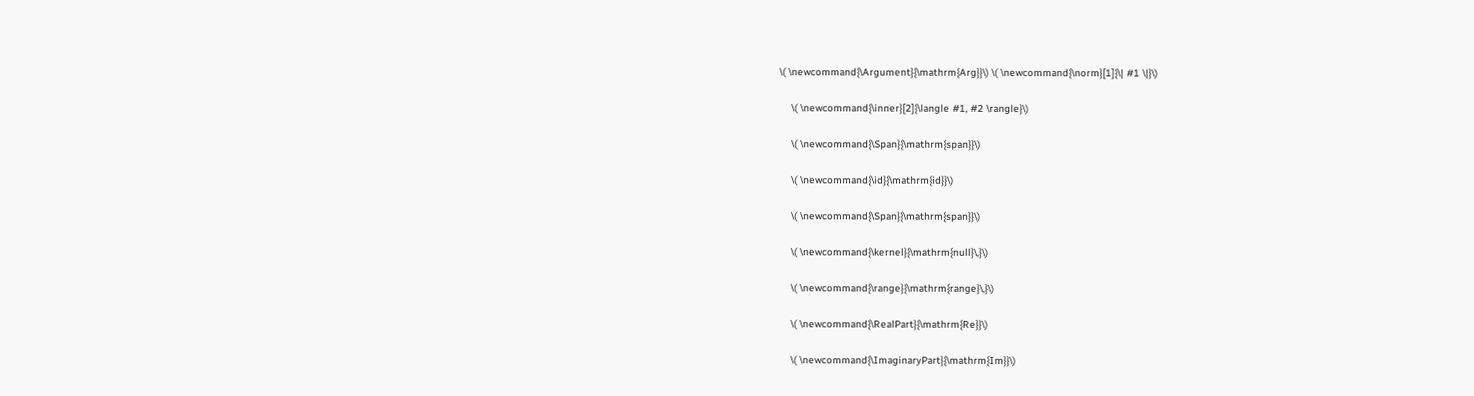\( \newcommand{\Argument}{\mathrm{Arg}}\) \( \newcommand{\norm}[1]{\| #1 \|}\)

    \( \newcommand{\inner}[2]{\langle #1, #2 \rangle}\)

    \( \newcommand{\Span}{\mathrm{span}}\)

    \( \newcommand{\id}{\mathrm{id}}\)

    \( \newcommand{\Span}{\mathrm{span}}\)

    \( \newcommand{\kernel}{\mathrm{null}\,}\)

    \( \newcommand{\range}{\mathrm{range}\,}\)

    \( \newcommand{\RealPart}{\mathrm{Re}}\)

    \( \newcommand{\ImaginaryPart}{\mathrm{Im}}\)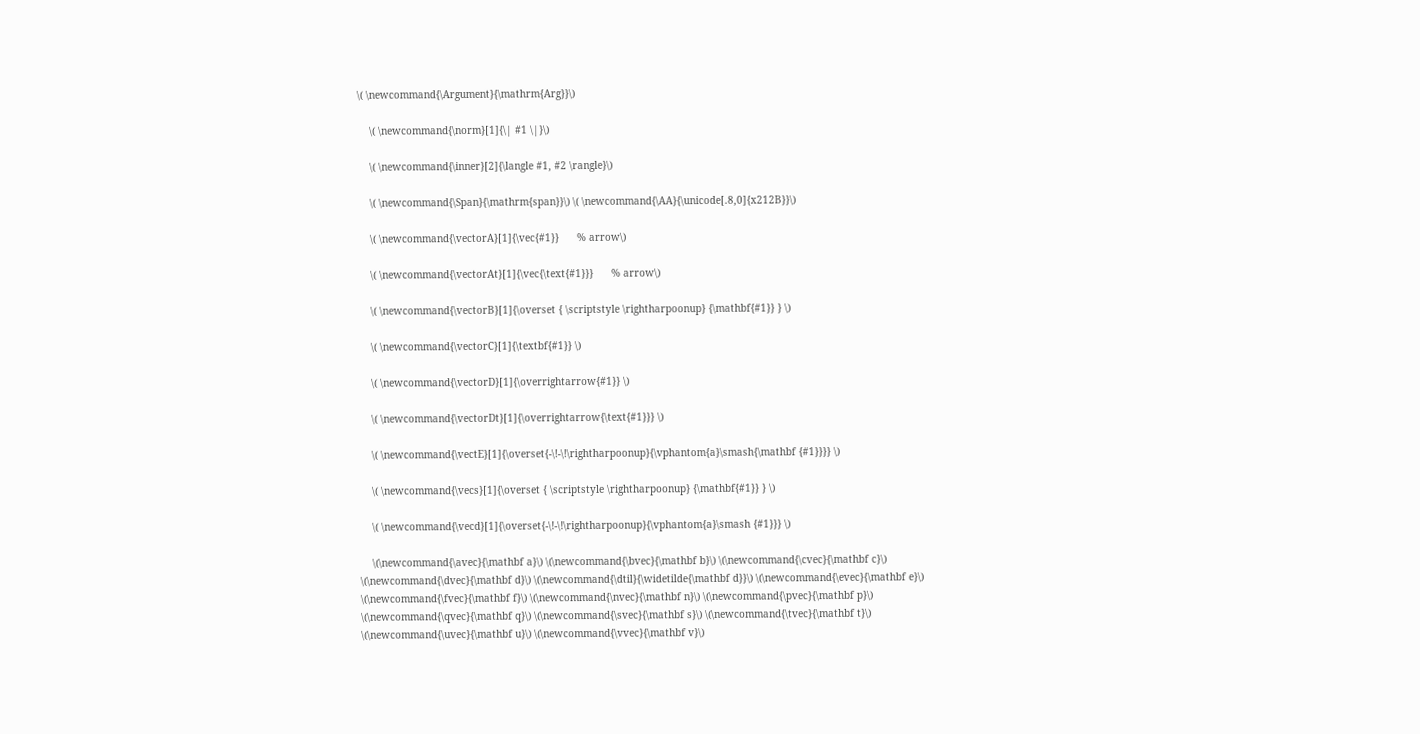\( \newcommand{\Argument}{\mathrm{Arg}}\)

    \( \newcommand{\norm}[1]{\| #1 \|}\)

    \( \newcommand{\inner}[2]{\langle #1, #2 \rangle}\)

    \( \newcommand{\Span}{\mathrm{span}}\) \( \newcommand{\AA}{\unicode[.8,0]{x212B}}\)

    \( \newcommand{\vectorA}[1]{\vec{#1}}      % arrow\)

    \( \newcommand{\vectorAt}[1]{\vec{\text{#1}}}      % arrow\)

    \( \newcommand{\vectorB}[1]{\overset { \scriptstyle \rightharpoonup} {\mathbf{#1}} } \)

    \( \newcommand{\vectorC}[1]{\textbf{#1}} \)

    \( \newcommand{\vectorD}[1]{\overrightarrow{#1}} \)

    \( \newcommand{\vectorDt}[1]{\overrightarrow{\text{#1}}} \)

    \( \newcommand{\vectE}[1]{\overset{-\!-\!\rightharpoonup}{\vphantom{a}\smash{\mathbf {#1}}}} \)

    \( \newcommand{\vecs}[1]{\overset { \scriptstyle \rightharpoonup} {\mathbf{#1}} } \)

    \( \newcommand{\vecd}[1]{\overset{-\!-\!\rightharpoonup}{\vphantom{a}\smash {#1}}} \)

    \(\newcommand{\avec}{\mathbf a}\) \(\newcommand{\bvec}{\mathbf b}\) \(\newcommand{\cvec}{\mathbf c}\) \(\newcommand{\dvec}{\mathbf d}\) \(\newcommand{\dtil}{\widetilde{\mathbf d}}\) \(\newcommand{\evec}{\mathbf e}\) \(\newcommand{\fvec}{\mathbf f}\) \(\newcommand{\nvec}{\mathbf n}\) \(\newcommand{\pvec}{\mathbf p}\) \(\newcommand{\qvec}{\mathbf q}\) \(\newcommand{\svec}{\mathbf s}\) \(\newcommand{\tvec}{\mathbf t}\) \(\newcommand{\uvec}{\mathbf u}\) \(\newcommand{\vvec}{\mathbf v}\)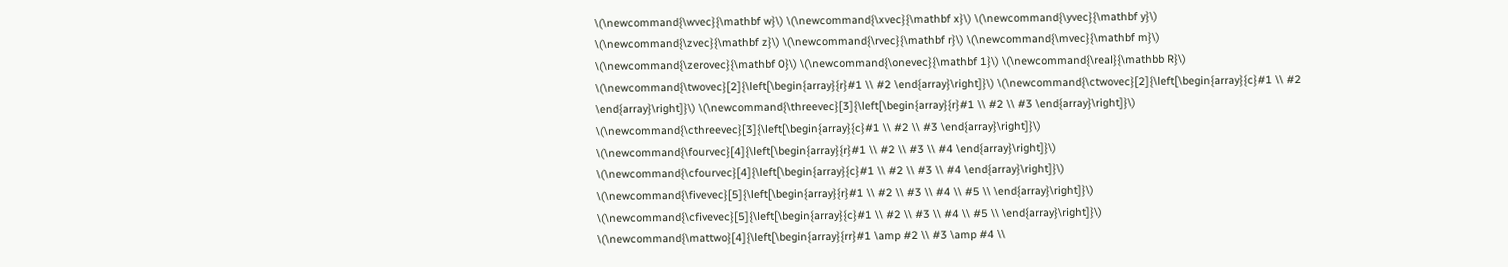\(\newcommand{\wvec}{\mathbf w}\) \(\newcommand{\xvec}{\mathbf x}\) \(\newcommand{\yvec}{\mathbf y}\) \(\newcommand{\zvec}{\mathbf z}\) \(\newcommand{\rvec}{\mathbf r}\) \(\newcommand{\mvec}{\mathbf m}\) \(\newcommand{\zerovec}{\mathbf 0}\) \(\newcommand{\onevec}{\mathbf 1}\) \(\newcommand{\real}{\mathbb R}\) \(\newcommand{\twovec}[2]{\left[\begin{array}{r}#1 \\ #2 \end{array}\right]}\) \(\newcommand{\ctwovec}[2]{\left[\begin{array}{c}#1 \\ #2 \end{array}\right]}\) \(\newcommand{\threevec}[3]{\left[\begin{array}{r}#1 \\ #2 \\ #3 \end{array}\right]}\) \(\newcommand{\cthreevec}[3]{\left[\begin{array}{c}#1 \\ #2 \\ #3 \end{array}\right]}\) \(\newcommand{\fourvec}[4]{\left[\begin{array}{r}#1 \\ #2 \\ #3 \\ #4 \end{array}\right]}\) \(\newcommand{\cfourvec}[4]{\left[\begin{array}{c}#1 \\ #2 \\ #3 \\ #4 \end{array}\right]}\) \(\newcommand{\fivevec}[5]{\left[\begin{array}{r}#1 \\ #2 \\ #3 \\ #4 \\ #5 \\ \end{array}\right]}\) \(\newcommand{\cfivevec}[5]{\left[\begin{array}{c}#1 \\ #2 \\ #3 \\ #4 \\ #5 \\ \end{array}\right]}\) \(\newcommand{\mattwo}[4]{\left[\begin{array}{rr}#1 \amp #2 \\ #3 \amp #4 \\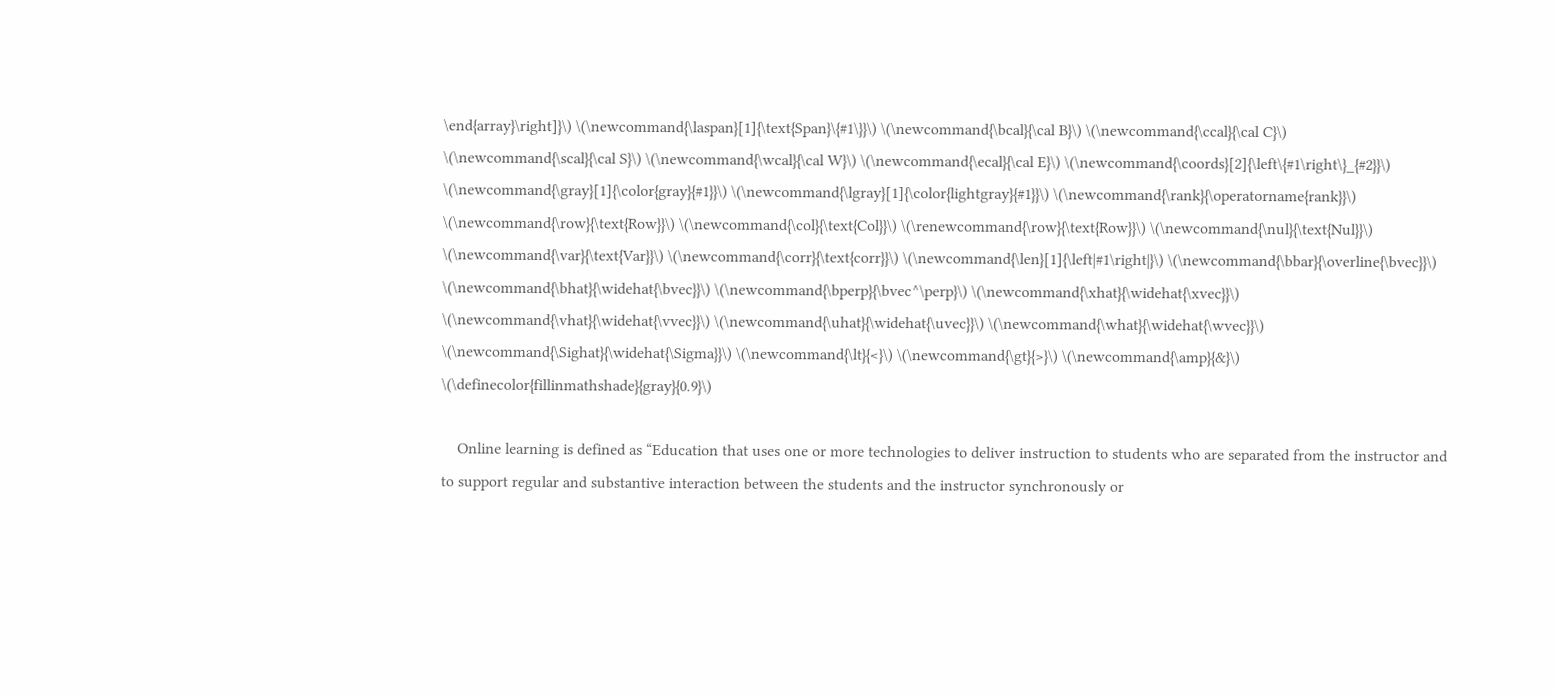\end{array}\right]}\) \(\newcommand{\laspan}[1]{\text{Span}\{#1\}}\) \(\newcommand{\bcal}{\cal B}\) \(\newcommand{\ccal}{\cal C}\) \(\newcommand{\scal}{\cal S}\) \(\newcommand{\wcal}{\cal W}\) \(\newcommand{\ecal}{\cal E}\) \(\newcommand{\coords}[2]{\left\{#1\right\}_{#2}}\) \(\newcommand{\gray}[1]{\color{gray}{#1}}\) \(\newcommand{\lgray}[1]{\color{lightgray}{#1}}\) \(\newcommand{\rank}{\operatorname{rank}}\) \(\newcommand{\row}{\text{Row}}\) \(\newcommand{\col}{\text{Col}}\) \(\renewcommand{\row}{\text{Row}}\) \(\newcommand{\nul}{\text{Nul}}\) \(\newcommand{\var}{\text{Var}}\) \(\newcommand{\corr}{\text{corr}}\) \(\newcommand{\len}[1]{\left|#1\right|}\) \(\newcommand{\bbar}{\overline{\bvec}}\) \(\newcommand{\bhat}{\widehat{\bvec}}\) \(\newcommand{\bperp}{\bvec^\perp}\) \(\newcommand{\xhat}{\widehat{\xvec}}\) \(\newcommand{\vhat}{\widehat{\vvec}}\) \(\newcommand{\uhat}{\widehat{\uvec}}\) \(\newcommand{\what}{\widehat{\wvec}}\) \(\newcommand{\Sighat}{\widehat{\Sigma}}\) \(\newcommand{\lt}{<}\) \(\newcommand{\gt}{>}\) \(\newcommand{\amp}{&}\) \(\definecolor{fillinmathshade}{gray}{0.9}\)

    Online learning is defined as “Education that uses one or more technologies to deliver instruction to students who are separated from the instructor and to support regular and substantive interaction between the students and the instructor synchronously or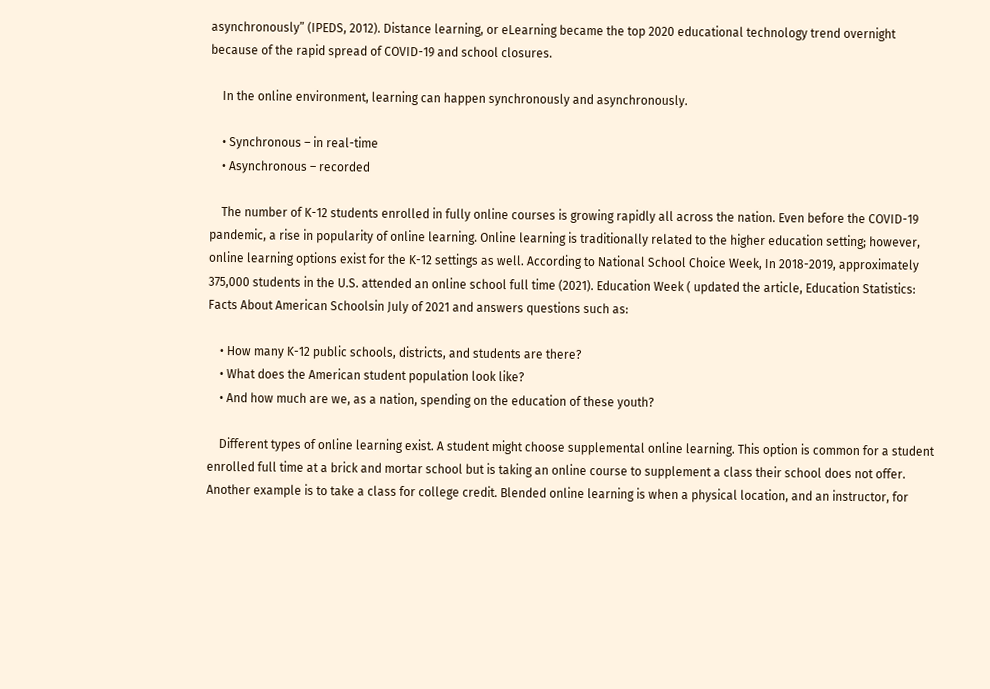asynchronously” (IPEDS, 2012). Distance learning, or eLearning became the top 2020 educational technology trend overnight because of the rapid spread of COVID-19 and school closures.

    In the online environment, learning can happen synchronously and asynchronously.

    • Synchronous – in real-time
    • Asynchronous – recorded

    The number of K-12 students enrolled in fully online courses is growing rapidly all across the nation. Even before the COVID-19 pandemic, a rise in popularity of online learning. Online learning is traditionally related to the higher education setting; however, online learning options exist for the K-12 settings as well. According to National School Choice Week, In 2018-2019, approximately 375,000 students in the U.S. attended an online school full time (2021). Education Week ( updated the article, Education Statistics: Facts About American Schoolsin July of 2021 and answers questions such as:

    • How many K-12 public schools, districts, and students are there?
    • What does the American student population look like?
    • And how much are we, as a nation, spending on the education of these youth?

    Different types of online learning exist. A student might choose supplemental online learning. This option is common for a student enrolled full time at a brick and mortar school but is taking an online course to supplement a class their school does not offer. Another example is to take a class for college credit. Blended online learning is when a physical location, and an instructor, for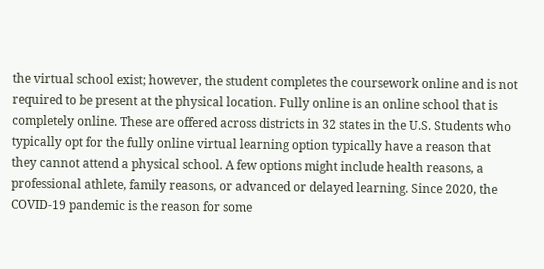the virtual school exist; however, the student completes the coursework online and is not required to be present at the physical location. Fully online is an online school that is completely online. These are offered across districts in 32 states in the U.S. Students who typically opt for the fully online virtual learning option typically have a reason that they cannot attend a physical school. A few options might include health reasons, a professional athlete, family reasons, or advanced or delayed learning. Since 2020, the COVID-19 pandemic is the reason for some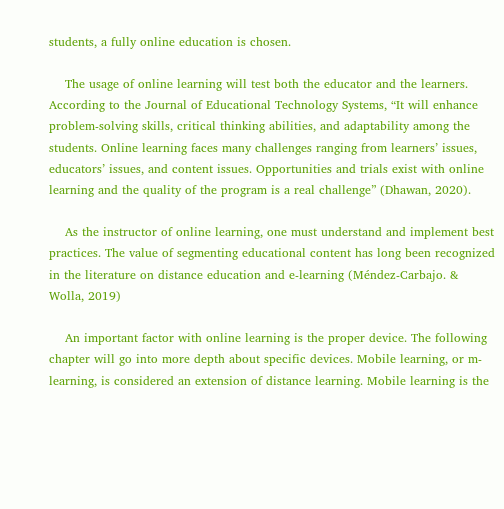students, a fully online education is chosen.

    The usage of online learning will test both the educator and the learners. According to the Journal of Educational Technology Systems, “It will enhance problem-solving skills, critical thinking abilities, and adaptability among the students. Online learning faces many challenges ranging from learners’ issues, educators’ issues, and content issues. Opportunities and trials exist with online learning and the quality of the program is a real challenge” (Dhawan, 2020).

    As the instructor of online learning, one must understand and implement best practices. The value of segmenting educational content has long been recognized in the literature on distance education and e-learning (Méndez-Carbajo. & Wolla, 2019)

    An important factor with online learning is the proper device. The following chapter will go into more depth about specific devices. Mobile learning, or m-learning, is considered an extension of distance learning. Mobile learning is the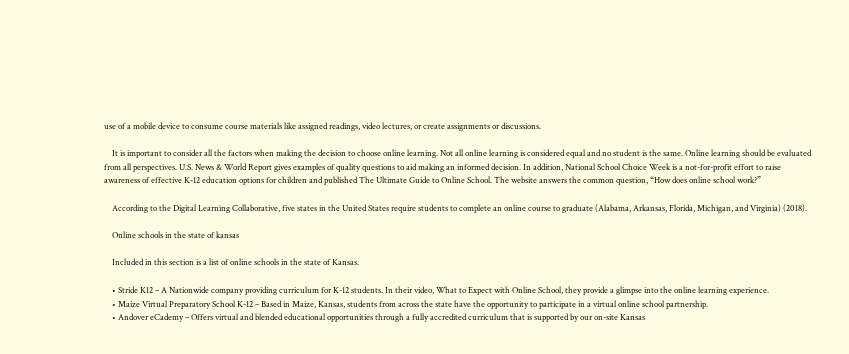use of a mobile device to consume course materials like assigned readings, video lectures, or create assignments or discussions.

    It is important to consider all the factors when making the decision to choose online learning. Not all online learning is considered equal and no student is the same. Online learning should be evaluated from all perspectives. U.S. News & World Report gives examples of quality questions to aid making an informed decision. In addition, National School Choice Week is a not-for-profit effort to raise awareness of effective K-12 education options for children and published The Ultimate Guide to Online School. The website answers the common question, “How does online school work?”

    According to the Digital Learning Collaborative, five states in the United States require students to complete an online course to graduate (Alabama, Arkansas, Florida, Michigan, and Virginia) (2018).

    Online schools in the state of kansas

    Included in this section is a list of online schools in the state of Kansas.

    • Stride K12 – A Nationwide company providing curriculum for K-12 students. In their video, What to Expect with Online School, they provide a glimpse into the online learning experience.
    • Maize Virtual Preparatory School K-12 – Based in Maize, Kansas, students from across the state have the opportunity to participate in a virtual online school partnership.
    • Andover eCademy – Offers virtual and blended educational opportunities through a fully accredited curriculum that is supported by our on-site Kansas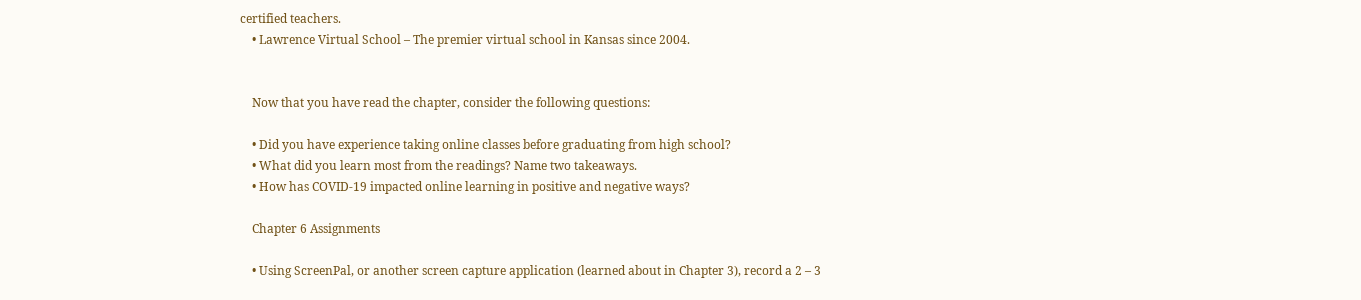certified teachers.
    • Lawrence Virtual School – The premier virtual school in Kansas since 2004.


    Now that you have read the chapter, consider the following questions:

    • Did you have experience taking online classes before graduating from high school?
    • What did you learn most from the readings? Name two takeaways.
    • How has COVID-19 impacted online learning in positive and negative ways?

    Chapter 6 Assignments

    • Using ScreenPal, or another screen capture application (learned about in Chapter 3), record a 2 – 3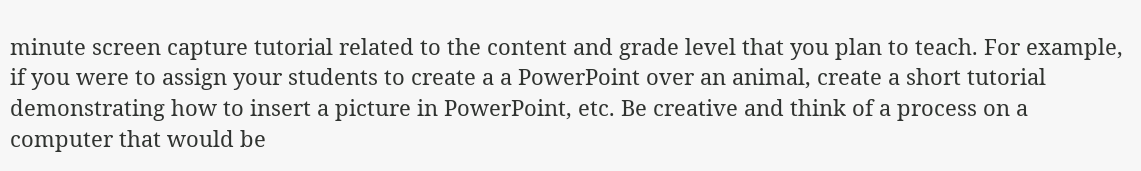minute screen capture tutorial related to the content and grade level that you plan to teach. For example, if you were to assign your students to create a a PowerPoint over an animal, create a short tutorial demonstrating how to insert a picture in PowerPoint, etc. Be creative and think of a process on a computer that would be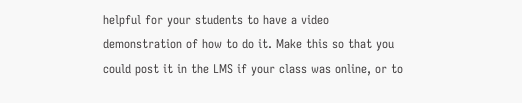helpful for your students to have a video demonstration of how to do it. Make this so that you could post it in the LMS if your class was online, or to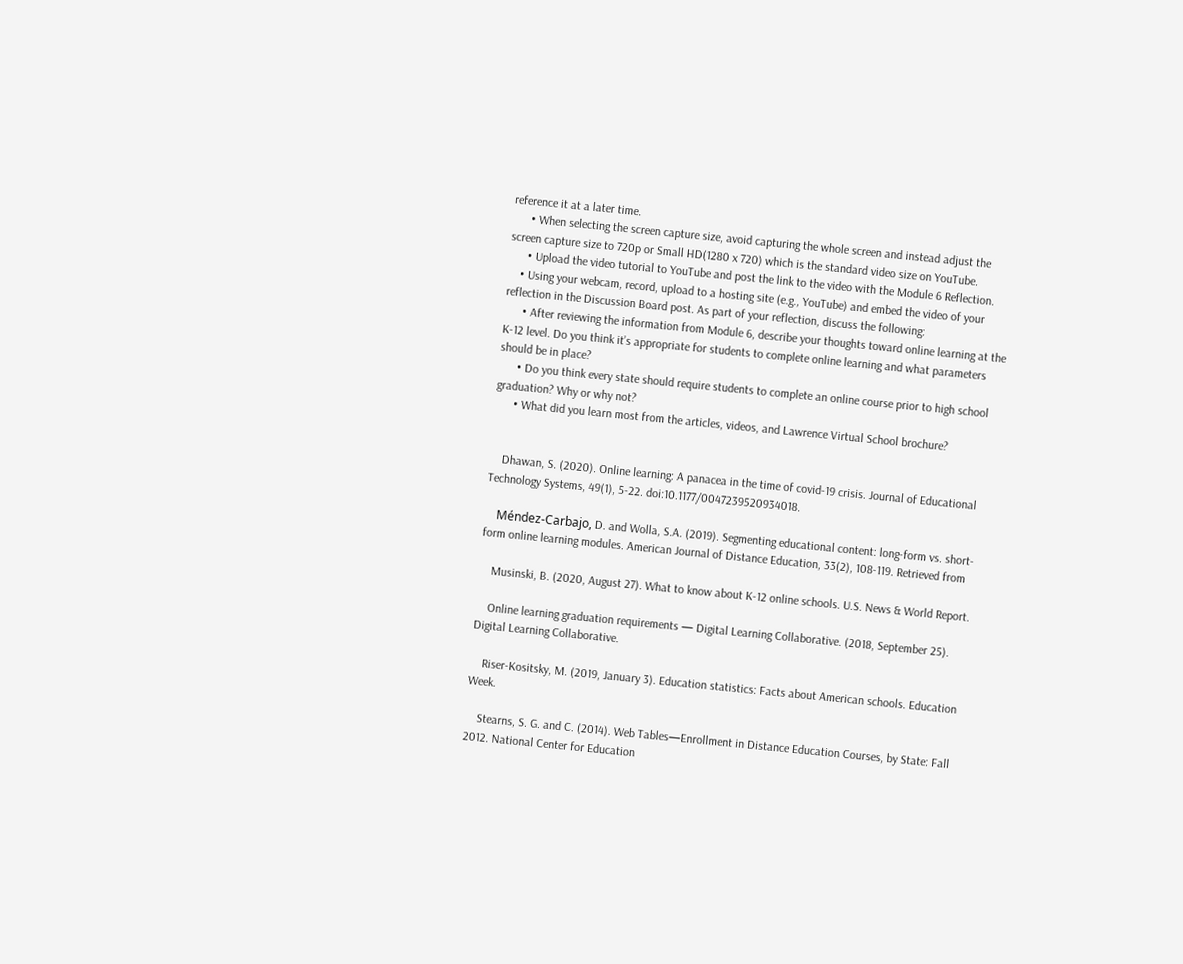reference it at a later time.
      • When selecting the screen capture size, avoid capturing the whole screen and instead adjust the screen capture size to 720p or Small HD(1280 x 720) which is the standard video size on YouTube.
      • Upload the video tutorial to YouTube and post the link to the video with the Module 6 Reflection.
    • Using your webcam, record, upload to a hosting site (e.g., YouTube) and embed the video of your reflection in the Discussion Board post. As part of your reflection, discuss the following:
      • After reviewing the information from Module 6, describe your thoughts toward online learning at the K-12 level. Do you think it’s appropriate for students to complete online learning and what parameters should be in place?
      • Do you think every state should require students to complete an online course prior to high school graduation? Why or why not?
      • What did you learn most from the articles, videos, and Lawrence Virtual School brochure?


    Dhawan, S. (2020). Online learning: A panacea in the time of covid-19 crisis. Journal of Educational Technology Systems, 49(1), 5-22. doi:10.1177/0047239520934018.

    Méndez-Carbajo, D. and Wolla, S.A. (2019). Segmenting educational content: long-form vs. short-form online learning modules. American Journal of Distance Education, 33(2), 108-119. Retrieved from

    Musinski, B. (2020, August 27). What to know about K-12 online schools. U.S. News & World Report.

    Online learning graduation requirements — Digital Learning Collaborative. (2018, September 25). Digital Learning Collaborative.

    Riser-Kositsky, M. (2019, January 3). Education statistics: Facts about American schools. Education Week.

    Stearns, S. G. and C. (2014). Web Tables—Enrollment in Distance Education Courses, by State: Fall 2012. National Center for Education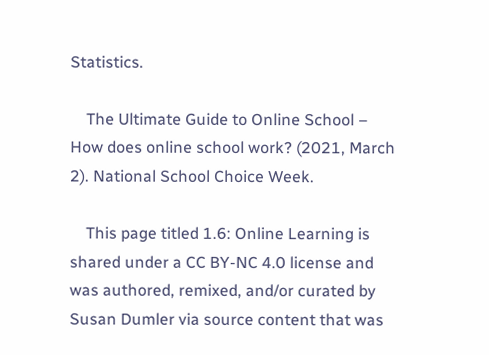Statistics.

    The Ultimate Guide to Online School – How does online school work? (2021, March 2). National School Choice Week.

    This page titled 1.6: Online Learning is shared under a CC BY-NC 4.0 license and was authored, remixed, and/or curated by Susan Dumler via source content that was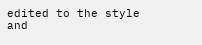edited to the style and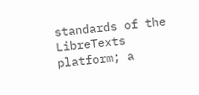standards of the LibreTexts platform; a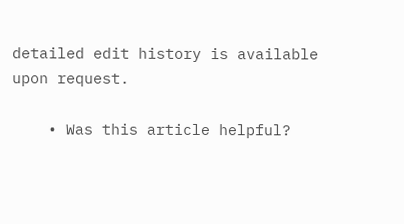detailed edit history is available upon request.

    • Was this article helpful?